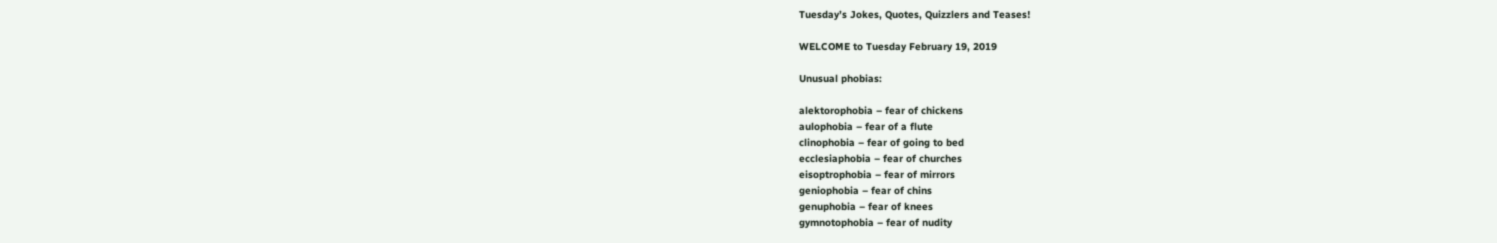Tuesday’s Jokes, Quotes, Quizzlers and Teases!

WELCOME to Tuesday February 19, 2019

Unusual phobias:

alektorophobia – fear of chickens
aulophobia – fear of a flute
clinophobia – fear of going to bed
ecclesiaphobia – fear of churches
eisoptrophobia – fear of mirrors
geniophobia – fear of chins
genuphobia – fear of knees
gymnotophobia – fear of nudity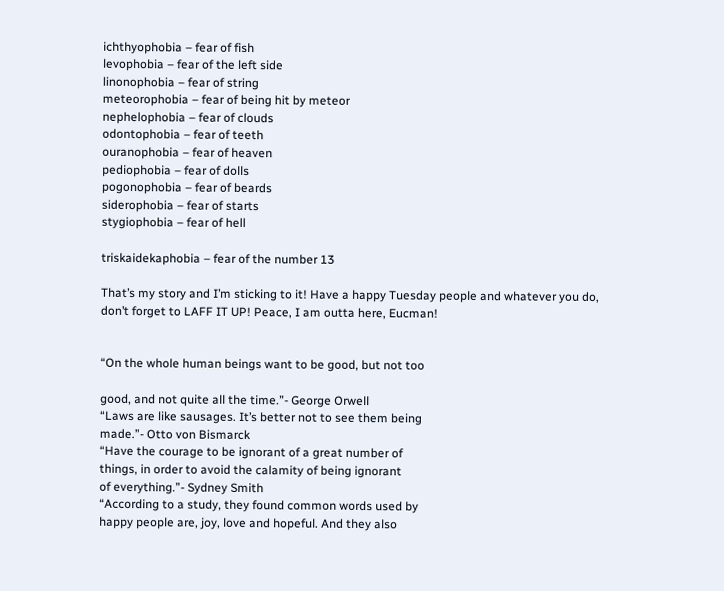ichthyophobia – fear of fish
levophobia – fear of the left side
linonophobia – fear of string
meteorophobia – fear of being hit by meteor
nephelophobia – fear of clouds
odontophobia – fear of teeth
ouranophobia – fear of heaven
pediophobia – fear of dolls
pogonophobia – fear of beards
siderophobia – fear of starts
stygiophobia – fear of hell

triskaidekaphobia – fear of the number 13

That’s my story and I’m sticking to it! Have a happy Tuesday people and whatever you do, don’t forget to LAFF IT UP! Peace, I am outta here, Eucman!


“On the whole human beings want to be good, but not too

good, and not quite all the time.”- George Orwell
“Laws are like sausages. It’s better not to see them being
made.”- Otto von Bismarck
“Have the courage to be ignorant of a great number of
things, in order to avoid the calamity of being ignorant
of everything.”- Sydney Smith
“According to a study, they found common words used by
happy people are, joy, love and hopeful. And they also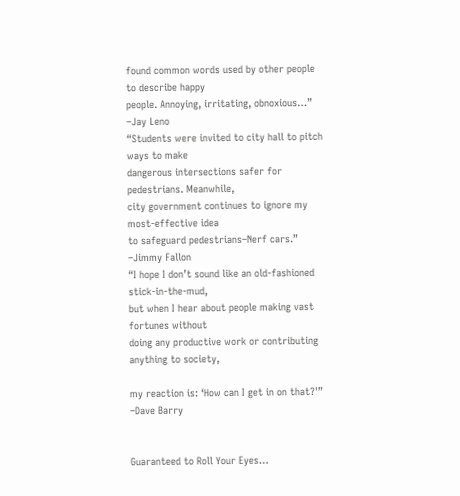found common words used by other people to describe happy
people. Annoying, irritating, obnoxious…” –Jay Leno
“Students were invited to city hall to pitch ways to make
dangerous intersections safer for pedestrians. Meanwhile,
city government continues to ignore my most-effective idea
to safeguard pedestrians–Nerf cars.” –Jimmy Fallon
“I hope I don’t sound like an old-fashioned stick-in-the-mud,
but when I hear about people making vast fortunes without
doing any productive work or contributing anything to society,

my reaction is: ‘How can I get in on that?'” –Dave Barry


Guaranteed to Roll Your Eyes…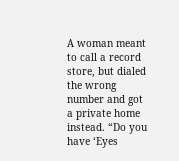A woman meant to call a record store, but dialed the wrong
number and got a private home instead. “Do you have ‘Eyes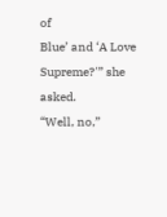of
Blue’ and ‘A Love Supreme?'” she asked.
“Well, no,”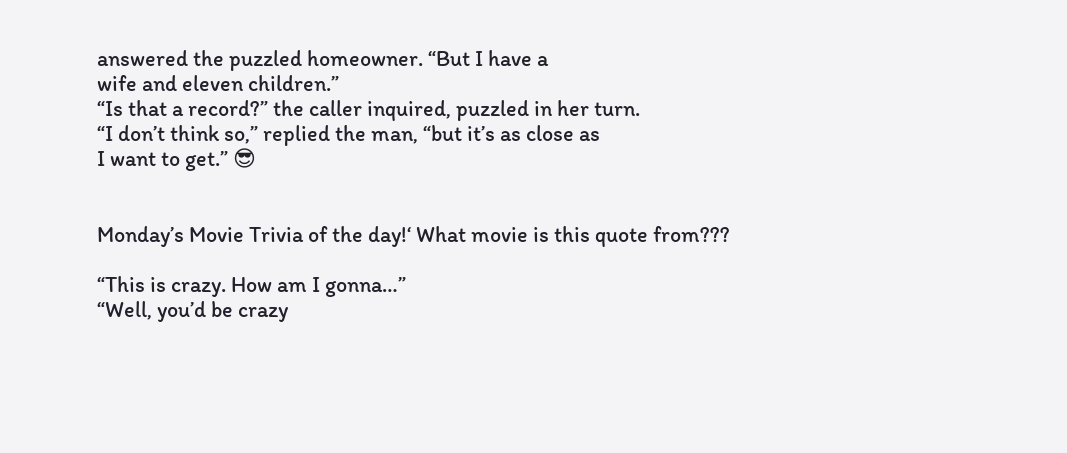answered the puzzled homeowner. “But I have a
wife and eleven children.”
“Is that a record?” the caller inquired, puzzled in her turn.
“I don’t think so,” replied the man, “but it’s as close as
I want to get.” 😎


Monday’s Movie Trivia of the day!‘ What movie is this quote from???

“This is crazy. How am I gonna…”
“Well, you’d be crazy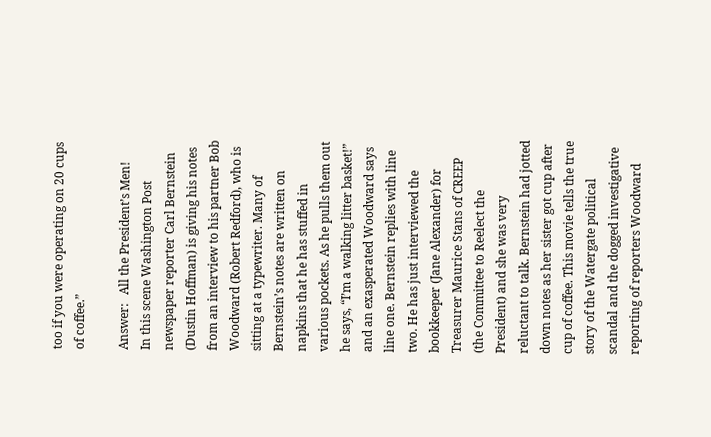too if you were operating on 20 cups of coffee.”

Answer:   All the President’s Men!
In this scene Washington Post newspaper reporter Carl Bernstein (Dustin Hoffman) is giving his notes from an interview to his partner Bob Woodward (Robert Redford), who is sitting at a typewriter. Many of Bernstein’s notes are written on napkins that he has stuffed in various pockets. As he pulls them out he says, “I’m a walking litter basket!” and an exasperated Woodward says line one. Bernstein replies with line two. He has just interviewed the bookkeeper (Jane Alexander) for Treasurer Maurice Stans of CREEP (the Committee to Reelect the President) and she was very reluctant to talk. Bernstein had jotted down notes as her sister got cup after cup of coffee. This movie tells the true story of the Watergate political scandal and the dogged investigative reporting of reporters Woodward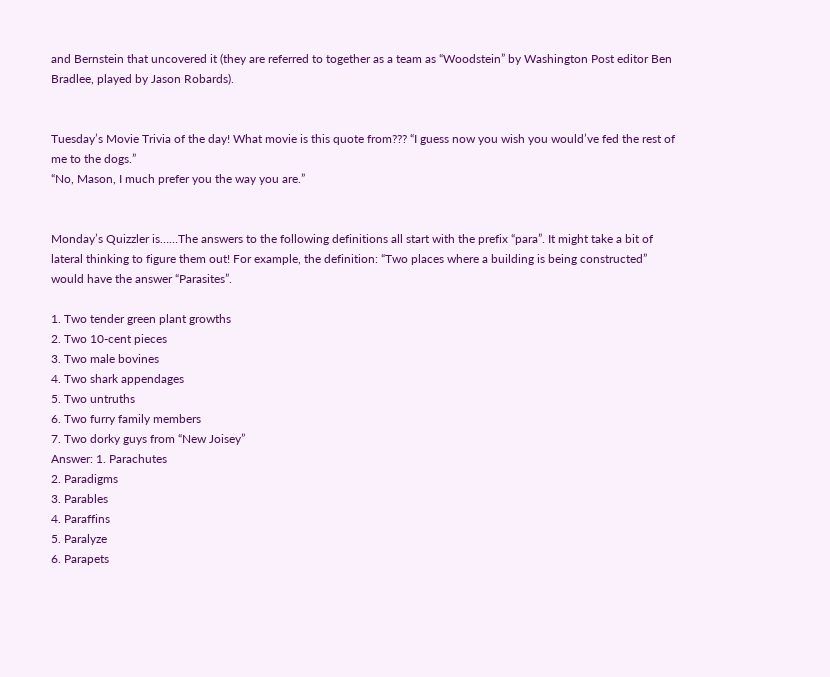and Bernstein that uncovered it (they are referred to together as a team as “Woodstein” by Washington Post editor Ben Bradlee, played by Jason Robards).


Tuesday’s Movie Trivia of the day! What movie is this quote from??? “I guess now you wish you would’ve fed the rest of me to the dogs.”
“No, Mason, I much prefer you the way you are.”


Monday’s Quizzler is……The answers to the following definitions all start with the prefix “para”. It might take a bit of lateral thinking to figure them out! For example, the definition: “Two places where a building is being constructed” would have the answer “Parasites”.

1. Two tender green plant growths
2. Two 10-cent pieces
3. Two male bovines
4. Two shark appendages
5. Two untruths
6. Two furry family members
7. Two dorky guys from “New Joisey”
Answer: 1. Parachutes
2. Paradigms
3. Parables
4. Paraffins
5. Paralyze
6. Parapets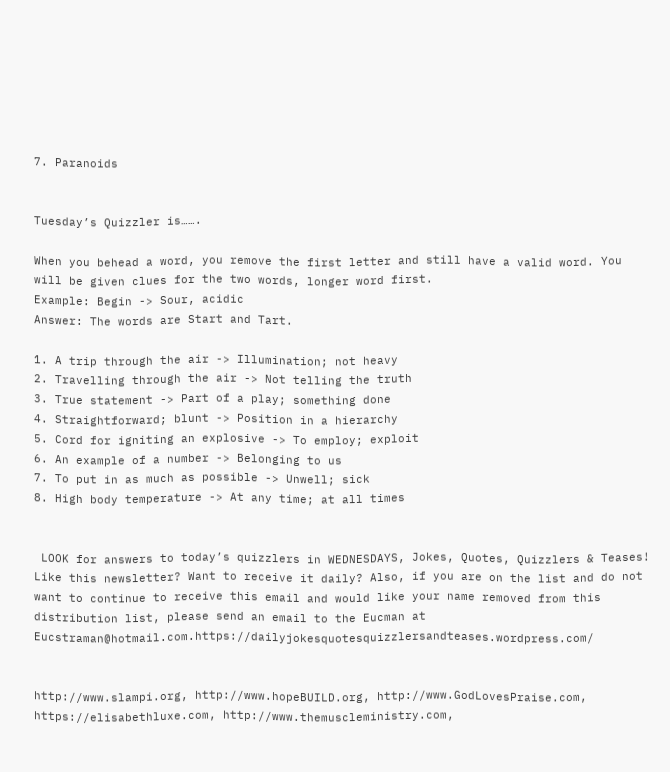7. Paranoids


Tuesday’s Quizzler is…….

When you behead a word, you remove the first letter and still have a valid word. You
will be given clues for the two words, longer word first.
Example: Begin -> Sour, acidic
Answer: The words are Start and Tart.

1. A trip through the air -> Illumination; not heavy
2. Travelling through the air -> Not telling the truth
3. True statement -> Part of a play; something done
4. Straightforward; blunt -> Position in a hierarchy
5. Cord for igniting an explosive -> To employ; exploit
6. An example of a number -> Belonging to us
7. To put in as much as possible -> Unwell; sick
8. High body temperature -> At any time; at all times


 LOOK for answers to today’s quizzlers in WEDNESDAYS, Jokes, Quotes, Quizzlers & Teases!  Like this newsletter? Want to receive it daily? Also, if you are on the list and do not want to continue to receive this email and would like your name removed from this distribution list, please send an email to the Eucman at Eucstraman@hotmail.com.https://dailyjokesquotesquizzlersandteases.wordpress.com/


http://www.slampi.org, http://www.hopeBUILD.org, http://www.GodLovesPraise.com, https://elisabethluxe.com, http://www.themuscleministry.com,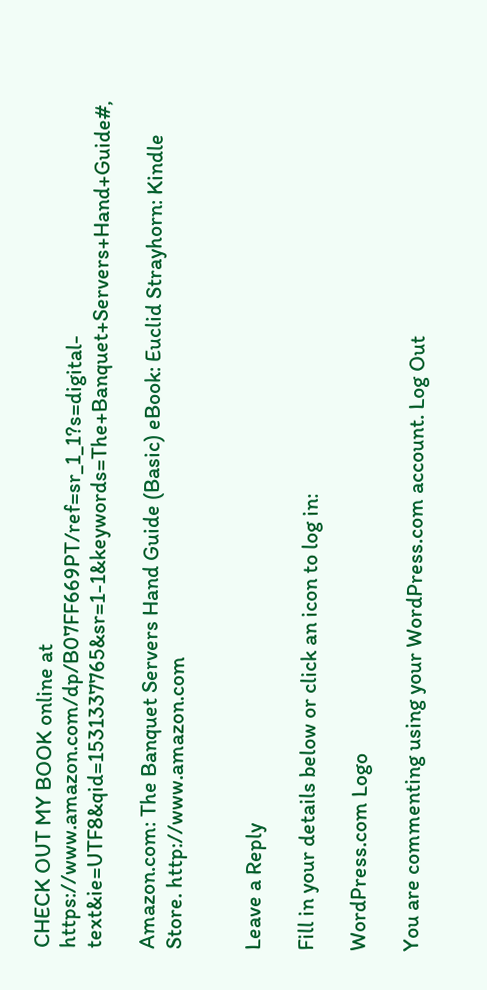CHECK OUT MY BOOK online at https://www.amazon.com/dp/B07FF669PT/ref=sr_1_1?s=digital-text&ie=UTF8&qid=1531337765&sr=1-1&keywords=The+Banquet+Servers+Hand+Guide#,

Amazon.com: The Banquet Servers Hand Guide (Basic) eBook: Euclid Strayhorn: Kindle Store. http://www.amazon.com


Leave a Reply

Fill in your details below or click an icon to log in:

WordPress.com Logo

You are commenting using your WordPress.com account. Log Out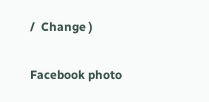/  Change )

Facebook photo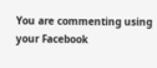You are commenting using your Facebook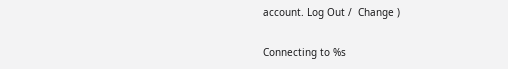account. Log Out /  Change )

Connecting to %s